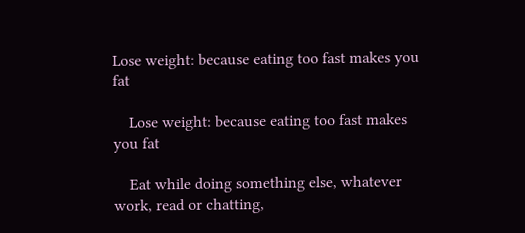Lose weight: because eating too fast makes you fat

    Lose weight: because eating too fast makes you fat

    Eat while doing something else, whatever work, read or chatting,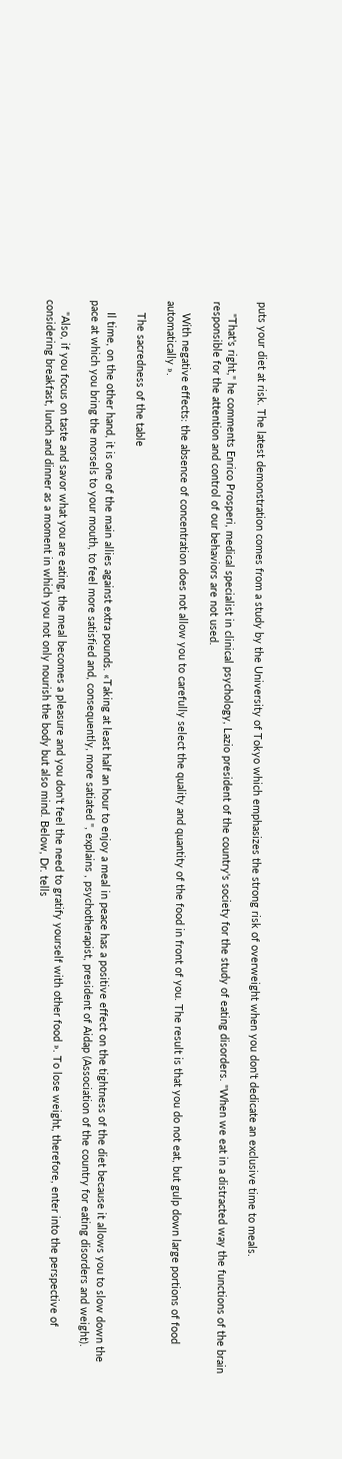puts your diet at risk. The latest demonstration comes from a study by the University of Tokyo which emphasizes the strong risk of overweight when you don't dedicate an exclusive time to meals.

    "That's right," he comments Enrico Prosperi, medical specialist in clinical psychology, Lazio president of the country's society for the study of eating disorders. "When we eat in a distracted way the functions of the brain responsible for the attention and control of our behaviors are not used.

    With negative effects: the absence of concentration does not allow you to carefully select the quality and quantity of the food in front of you. The result is that you do not eat, but gulp down large portions of food automatically ».

    The sacredness of the table

    Il time, on the other hand, it is one of the main allies against extra pounds. «Taking at least half an hour to enjoy a meal in peace has a positive effect on the tightness of the diet because it allows you to slow down the pace at which you bring the morsels to your mouth, to feel more satisfied and, consequently, more satiated ", explains , psychotherapist, president of Aidap (Association of the country for eating disorders and weight).

    "Also, if you focus on taste and savor what you are eating, the meal becomes a pleasure and you don't feel the need to gratify yourself with other food ». To lose weight, therefore, enter into the perspective of considering breakfast, lunch and dinner as a moment in which you not only nourish the body but also mind. Below, Dr. tells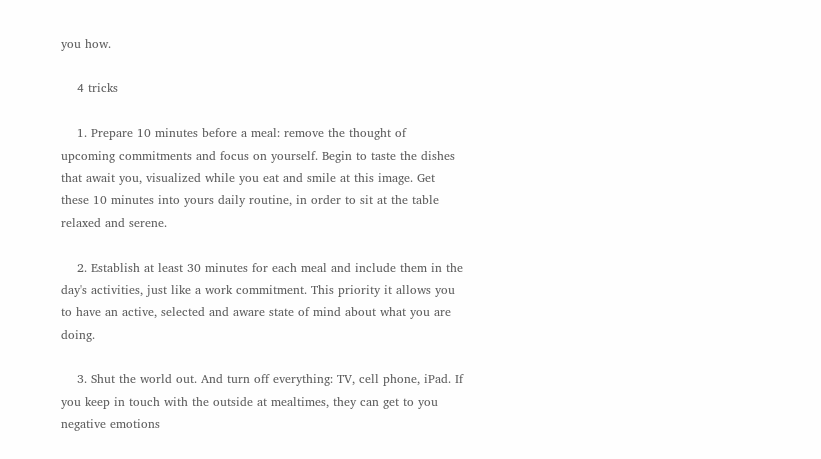you how.

    4 tricks

    1. Prepare 10 minutes before a meal: remove the thought of upcoming commitments and focus on yourself. Begin to taste the dishes that await you, visualized while you eat and smile at this image. Get these 10 minutes into yours daily routine, in order to sit at the table relaxed and serene.

    2. Establish at least 30 minutes for each meal and include them in the day's activities, just like a work commitment. This priority it allows you to have an active, selected and aware state of mind about what you are doing.

    3. Shut the world out. And turn off everything: TV, cell phone, iPad. If you keep in touch with the outside at mealtimes, they can get to you negative emotions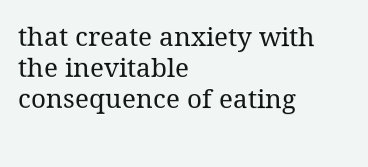that create anxiety with the inevitable consequence of eating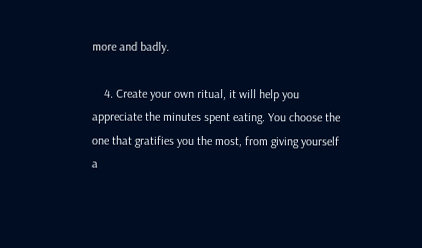more and badly.

    4. Create your own ritual, it will help you appreciate the minutes spent eating. You choose the one that gratifies you the most, from giving yourself a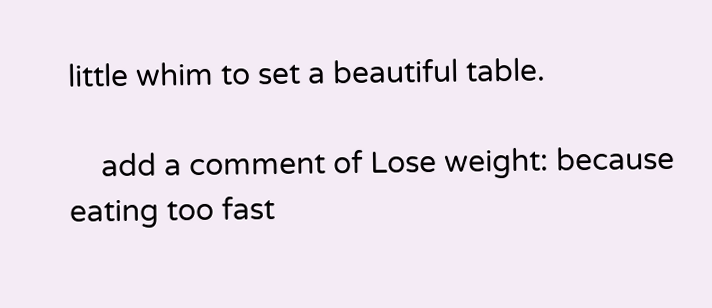little whim to set a beautiful table.

    add a comment of Lose weight: because eating too fast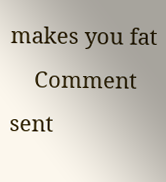makes you fat
    Comment sent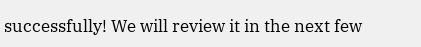successfully! We will review it in the next few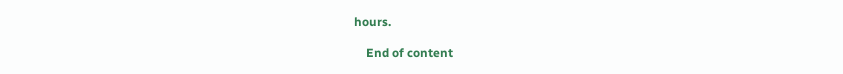hours.

    End of content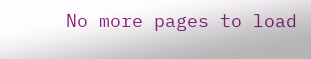No more pages to load